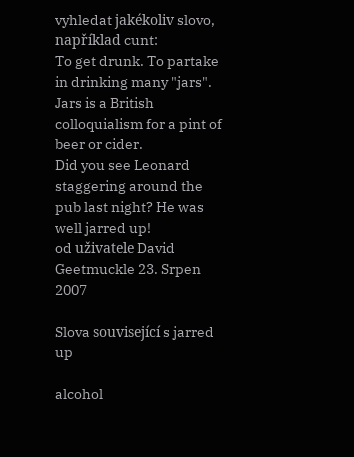vyhledat jakékoliv slovo, například cunt:
To get drunk. To partake in drinking many "jars". Jars is a British colloquialism for a pint of beer or cider.
Did you see Leonard staggering around the pub last night? He was well jarred up!
od uživatele David Geetmuckle 23. Srpen 2007

Slova související s jarred up

alcohol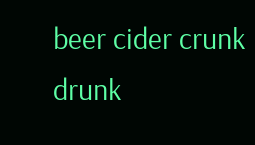beer cider crunk drunk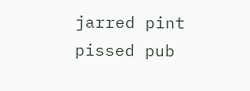jarred pint pissed pub